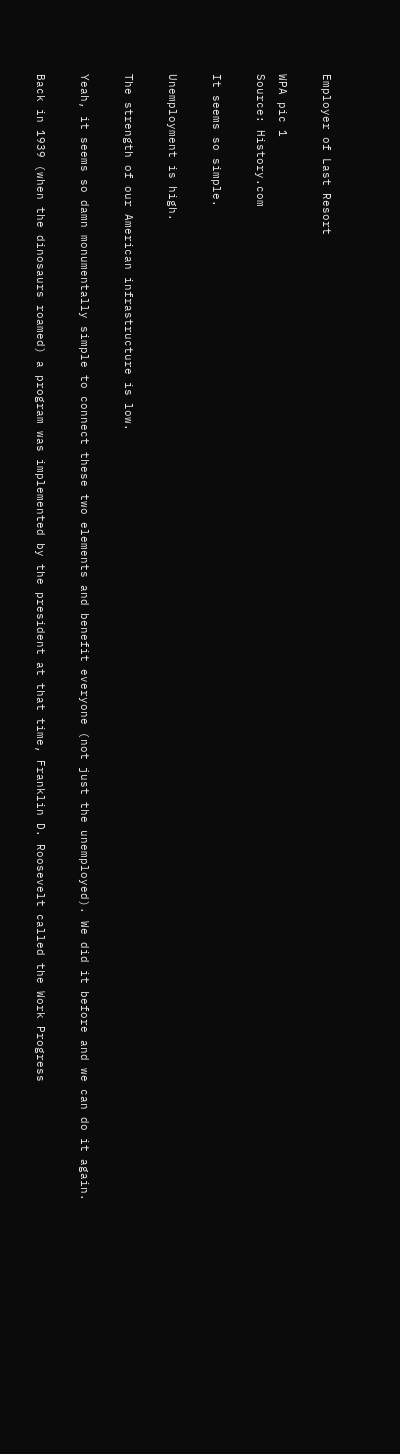Employer of Last Resort

WPA pic 1
Source: History.com

It seems so simple.

Unemployment is high.

The strength of our American infrastructure is low.

Yeah, it seems so damn monumentally simple to connect these two elements and benefit everyone (not just the unemployed). We did it before and we can do it again.

Back in 1939 (when the dinosaurs roamed) a program was implemented by the president at that time, Franklin D. Roosevelt called the Work Progress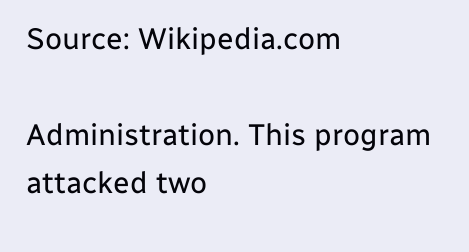Source: Wikipedia.com

Administration. This program attacked two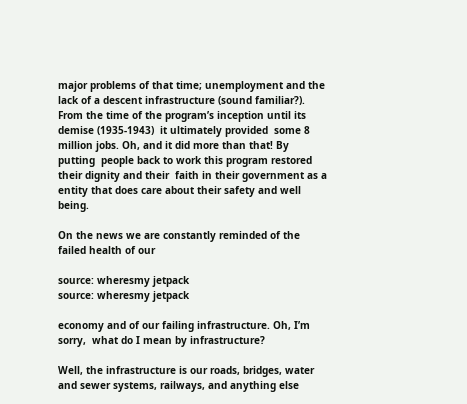major problems of that time; unemployment and the lack of a descent infrastructure (sound familiar?). From the time of the program’s inception until its demise (1935-1943)  it ultimately provided  some 8 million jobs. Oh, and it did more than that! By putting  people back to work this program restored their dignity and their  faith in their government as a entity that does care about their safety and well being.

On the news we are constantly reminded of the failed health of our

source: wheresmy jetpack
source: wheresmy jetpack

economy and of our failing infrastructure. Oh, I’m sorry,  what do I mean by infrastructure?

Well, the infrastructure is our roads, bridges, water and sewer systems, railways, and anything else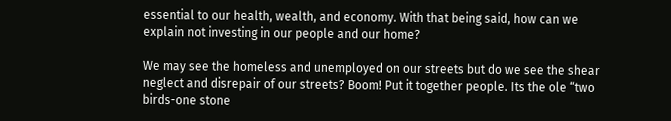essential to our health, wealth, and economy. With that being said, how can we explain not investing in our people and our home?

We may see the homeless and unemployed on our streets but do we see the shear neglect and disrepair of our streets? Boom! Put it together people. Its the ole “two birds-one stone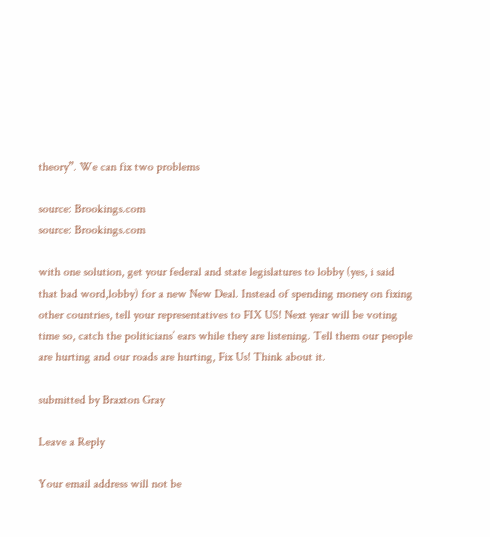theory”. We can fix two problems

source: Brookings.com
source: Brookings.com

with one solution, get your federal and state legislatures to lobby (yes, i said that bad word,lobby) for a new New Deal. Instead of spending money on fixing other countries, tell your representatives to FIX US! Next year will be voting time so, catch the politicians’ ears while they are listening. Tell them our people are hurting and our roads are hurting, Fix Us! Think about it.

submitted by Braxton Gray

Leave a Reply

Your email address will not be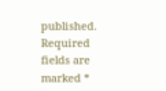published. Required fields are marked *